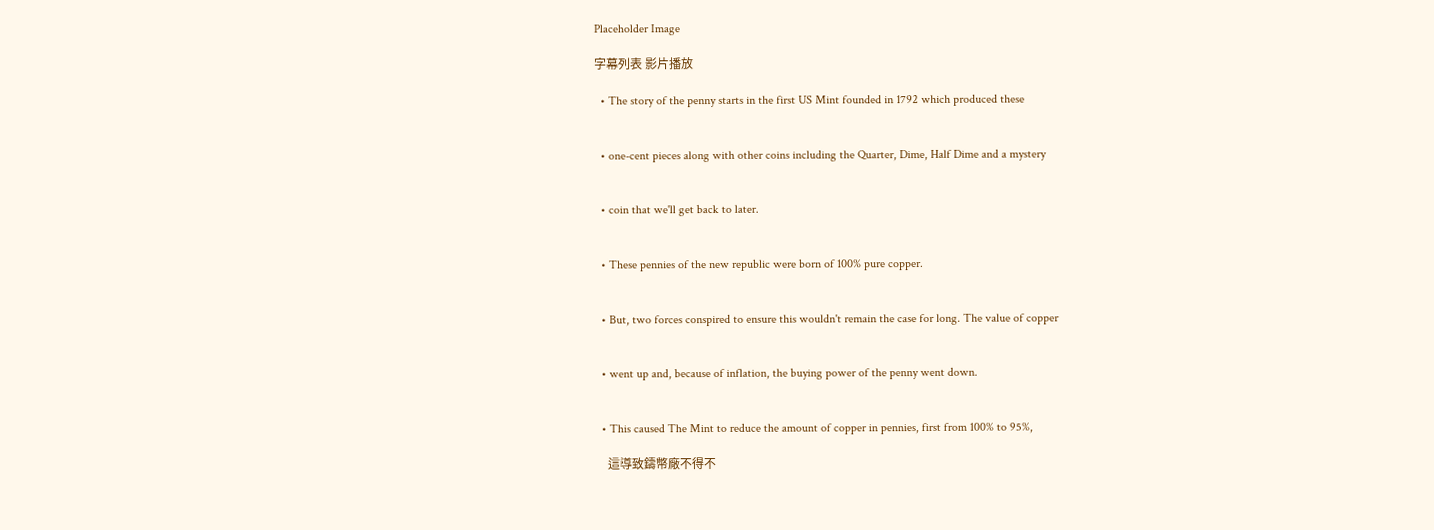Placeholder Image

字幕列表 影片播放

  • The story of the penny starts in the first US Mint founded in 1792 which produced these


  • one-cent pieces along with other coins including the Quarter, Dime, Half Dime and a mystery


  • coin that we'll get back to later.


  • These pennies of the new republic were born of 100% pure copper.


  • But, two forces conspired to ensure this wouldn't remain the case for long. The value of copper


  • went up and, because of inflation, the buying power of the penny went down.


  • This caused The Mint to reduce the amount of copper in pennies, first from 100% to 95%,

    這導致鑄幣廠不得不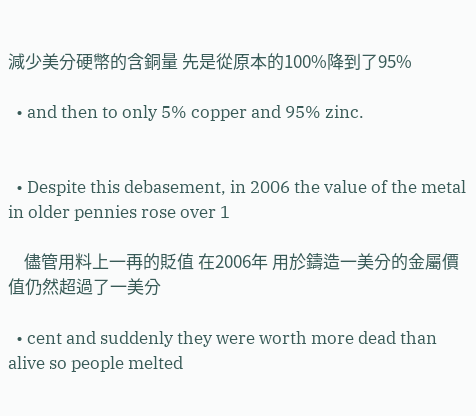減少美分硬幣的含銅量 先是從原本的100%降到了95%

  • and then to only 5% copper and 95% zinc.


  • Despite this debasement, in 2006 the value of the metal in older pennies rose over 1

    儘管用料上一再的貶值 在2006年 用於鑄造一美分的金屬價值仍然超過了一美分

  • cent and suddenly they were worth more dead than alive so people melted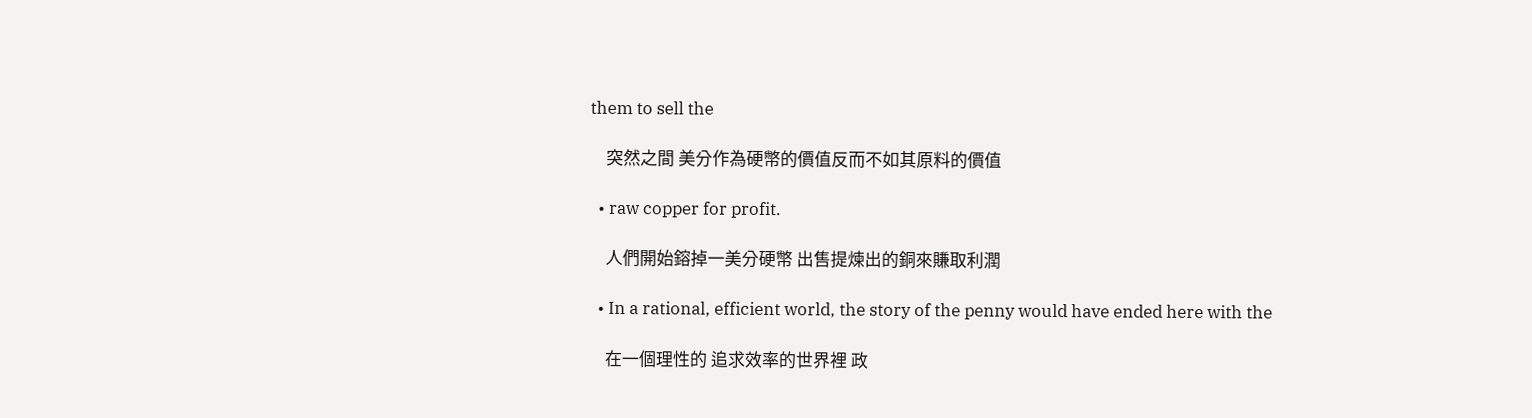them to sell the

    突然之間 美分作為硬幣的價值反而不如其原料的價值

  • raw copper for profit.

    人們開始鎔掉一美分硬幣 出售提煉出的銅來賺取利潤

  • In a rational, efficient world, the story of the penny would have ended here with the

    在一個理性的 追求效率的世界裡 政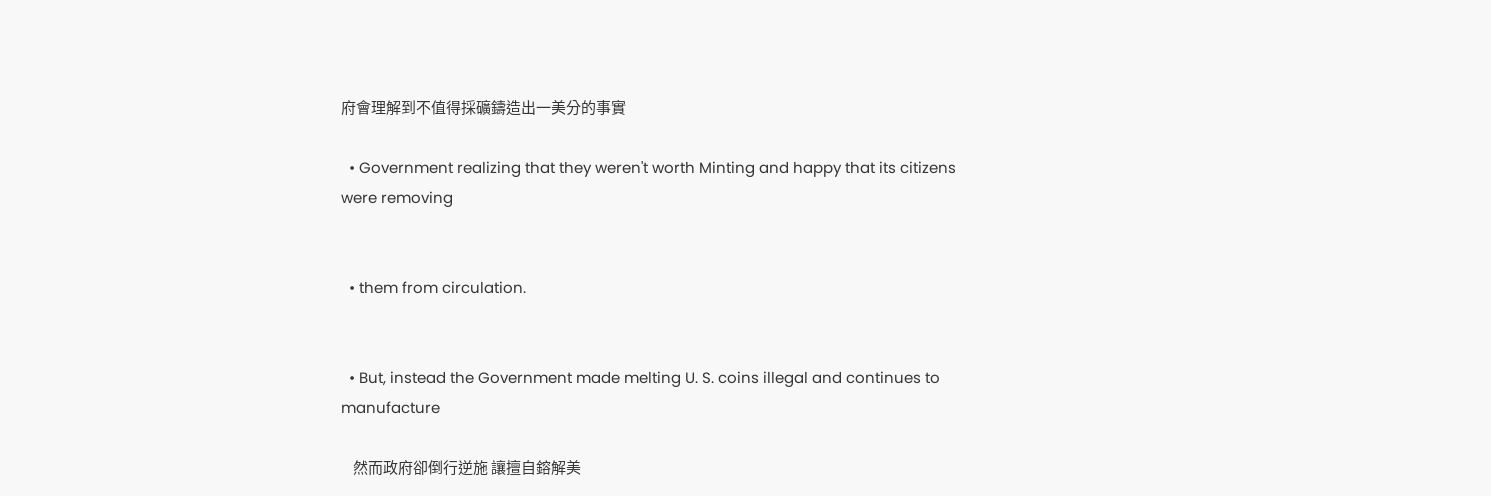府會理解到不值得採礦鑄造出一美分的事實

  • Government realizing that they weren't worth Minting and happy that its citizens were removing


  • them from circulation.


  • But, instead the Government made melting U. S. coins illegal and continues to manufacture

    然而政府卻倒行逆施 讓擅自鎔解美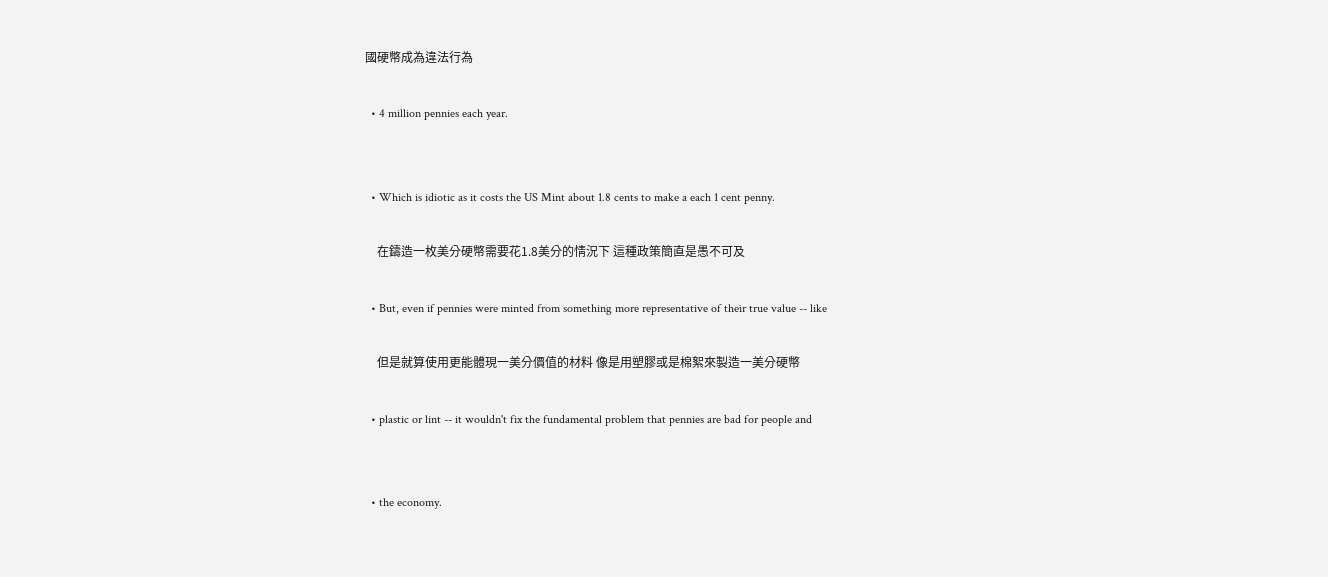國硬幣成為違法行為

  • 4 million pennies each year.


  • Which is idiotic as it costs the US Mint about 1.8 cents to make a each 1 cent penny.

    在鑄造一枚美分硬幣需要花1.8美分的情況下 這種政策簡直是愚不可及

  • But, even if pennies were minted from something more representative of their true value -- like

    但是就算使用更能體現一美分價值的材料 像是用塑膠或是棉絮來製造一美分硬幣

  • plastic or lint -- it wouldn't fix the fundamental problem that pennies are bad for people and


  • the economy.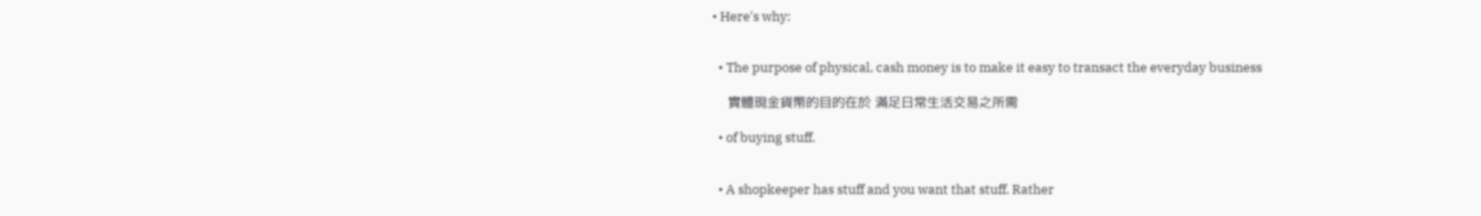• Here's why:


  • The purpose of physical, cash money is to make it easy to transact the everyday business

    實體現金貨幣的目的在於 滿足日常生活交易之所需

  • of buying stuff.


  • A shopkeeper has stuff and you want that stuff. Rather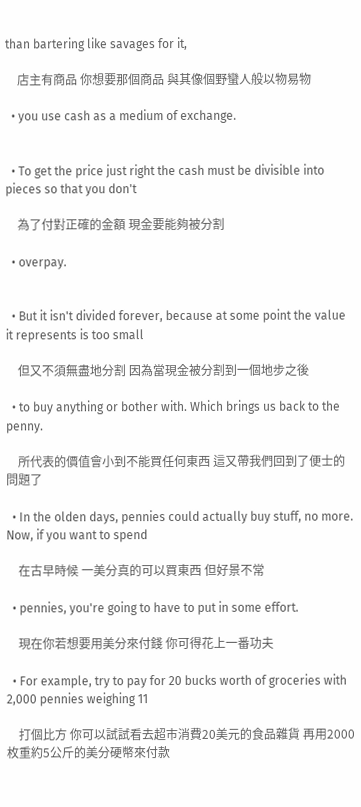than bartering like savages for it,

    店主有商品 你想要那個商品 與其像個野蠻人般以物易物

  • you use cash as a medium of exchange.


  • To get the price just right the cash must be divisible into pieces so that you don't

    為了付對正確的金額 現金要能夠被分割

  • overpay.


  • But it isn't divided forever, because at some point the value it represents is too small

    但又不須無盡地分割 因為當現金被分割到一個地步之後

  • to buy anything or bother with. Which brings us back to the penny.

    所代表的價值會小到不能買任何東西 這又帶我們回到了便士的問題了

  • In the olden days, pennies could actually buy stuff, no more. Now, if you want to spend

    在古早時候 一美分真的可以買東西 但好景不常

  • pennies, you're going to have to put in some effort.

    現在你若想要用美分來付錢 你可得花上一番功夫

  • For example, try to pay for 20 bucks worth of groceries with 2,000 pennies weighing 11

    打個比方 你可以試試看去超市消費20美元的食品雜貨 再用2000枚重約5公斤的美分硬幣來付款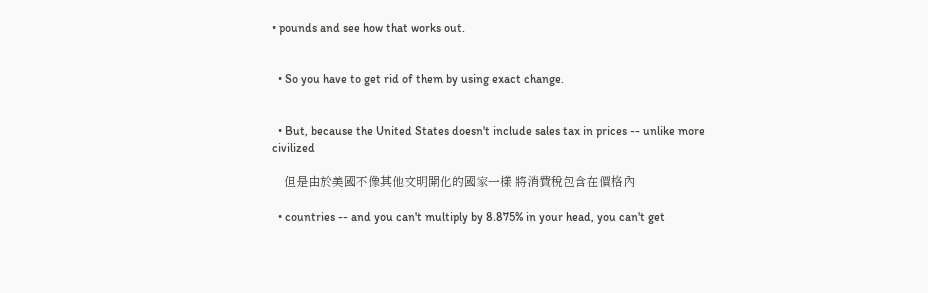• pounds and see how that works out.


  • So you have to get rid of them by using exact change.


  • But, because the United States doesn't include sales tax in prices -- unlike more civilized

    但是由於美國不像其他文明開化的國家一樣 將消費稅包含在價格內

  • countries -- and you can't multiply by 8.875% in your head, you can't get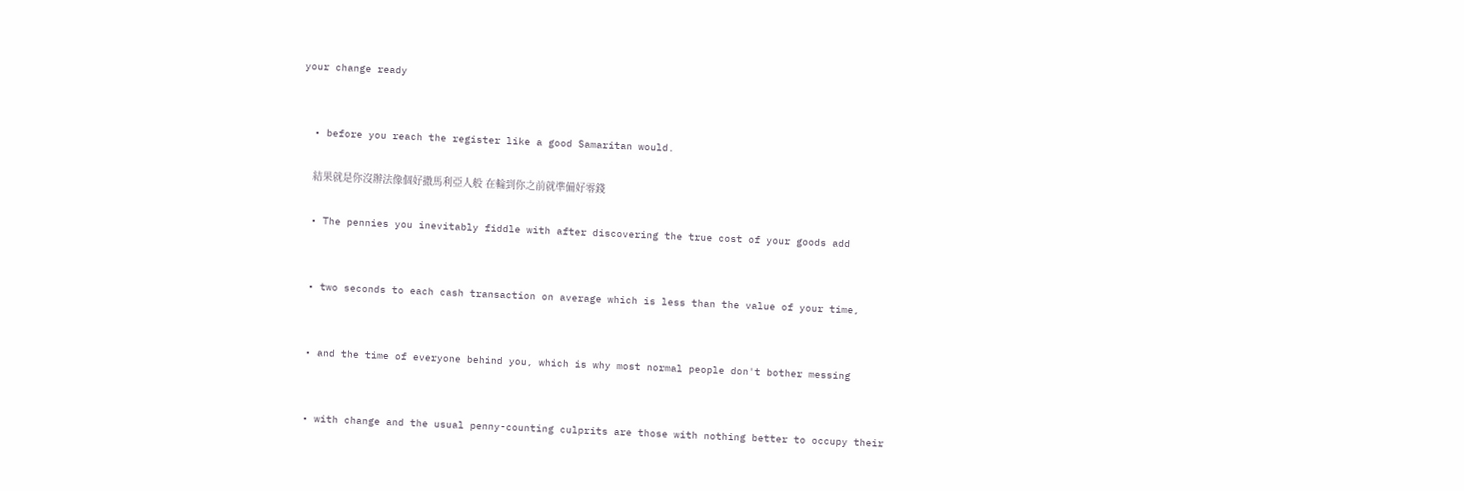your change ready


  • before you reach the register like a good Samaritan would.

    結果就是你沒辦法像個好撒馬利亞人般 在輪到你之前就準備好零錢

  • The pennies you inevitably fiddle with after discovering the true cost of your goods add


  • two seconds to each cash transaction on average which is less than the value of your time,


  • and the time of everyone behind you, which is why most normal people don't bother messing


  • with change and the usual penny-counting culprits are those with nothing better to occupy their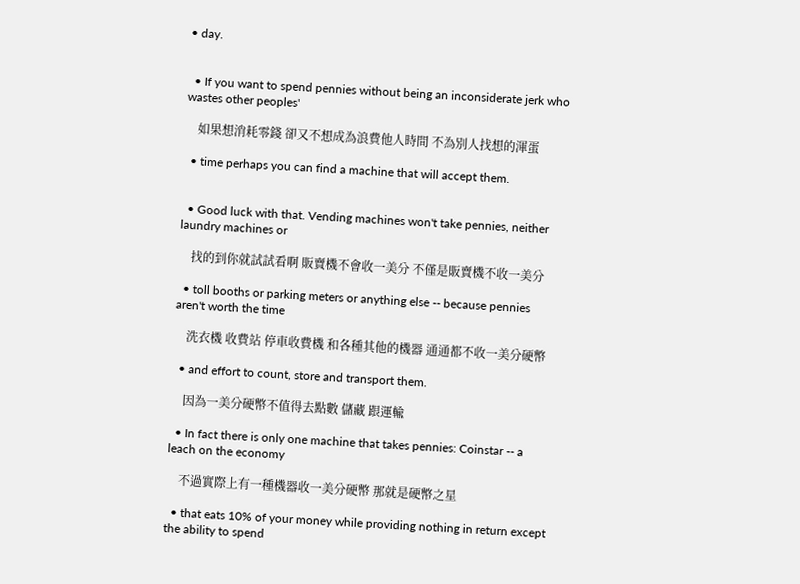• day.


  • If you want to spend pennies without being an inconsiderate jerk who wastes other peoples'

    如果想消耗零錢 卻又不想成為浪費他人時間 不為別人找想的渾蛋

  • time perhaps you can find a machine that will accept them.


  • Good luck with that. Vending machines won't take pennies, neither laundry machines or

    找的到你就試試看啊 販賣機不會收一美分 不僅是販賣機不收一美分

  • toll booths or parking meters or anything else -- because pennies aren't worth the time

    洗衣機 收費站 停車收費機 和各種其他的機器 通通都不收一美分硬幣

  • and effort to count, store and transport them.

    因為一美分硬幣不值得去點數 儲藏 跟運輸

  • In fact there is only one machine that takes pennies: Coinstar -- a leach on the economy

    不過實際上有一種機器收一美分硬幣 那就是硬幣之星

  • that eats 10% of your money while providing nothing in return except the ability to spend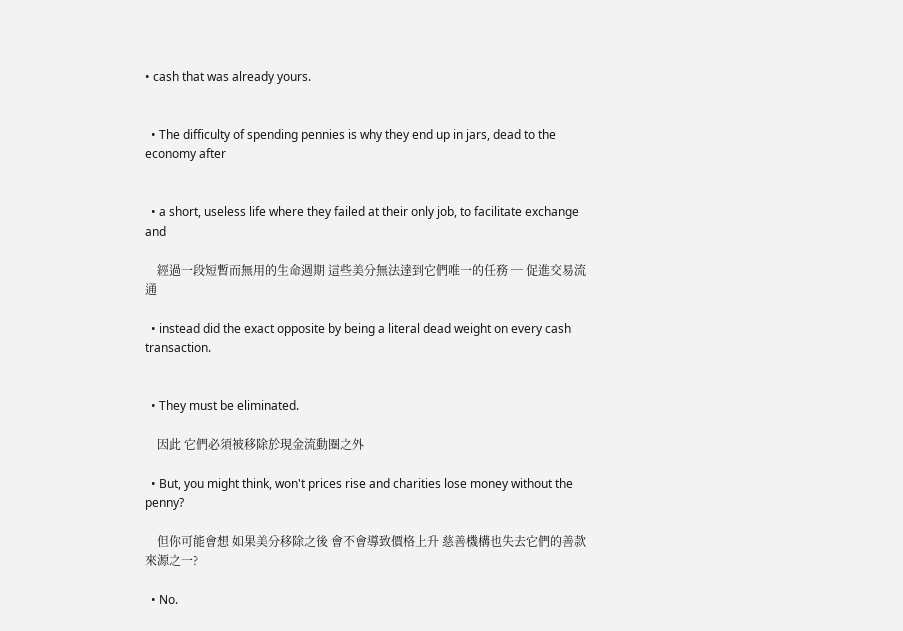• cash that was already yours.


  • The difficulty of spending pennies is why they end up in jars, dead to the economy after


  • a short, useless life where they failed at their only job, to facilitate exchange and

    經過一段短暫而無用的生命週期 這些美分無法達到它們唯一的任務 ─ 促進交易流通

  • instead did the exact opposite by being a literal dead weight on every cash transaction.


  • They must be eliminated.

    因此 它們必須被移除於現金流動圈之外

  • But, you might think, won't prices rise and charities lose money without the penny?

    但你可能會想 如果美分移除之後 會不會導致價格上升 慈善機構也失去它們的善款來源之一?

  • No.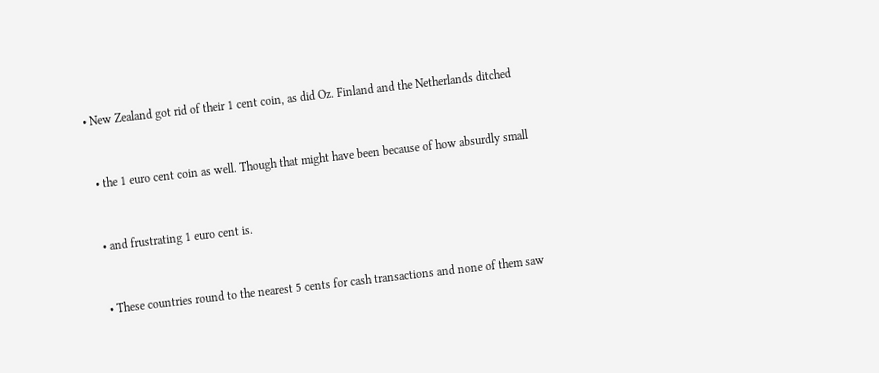• New Zealand got rid of their 1 cent coin, as did Oz. Finland and the Netherlands ditched


  • the 1 euro cent coin as well. Though that might have been because of how absurdly small


  • and frustrating 1 euro cent is.


  • These countries round to the nearest 5 cents for cash transactions and none of them saw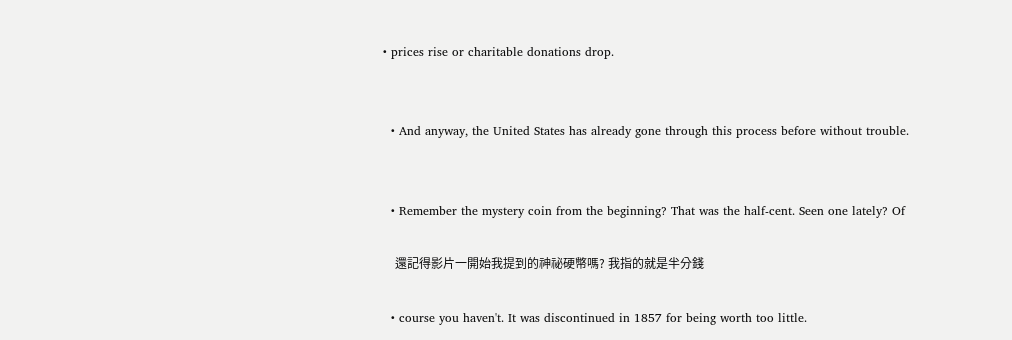• prices rise or charitable donations drop.


  • And anyway, the United States has already gone through this process before without trouble.


  • Remember the mystery coin from the beginning? That was the half-cent. Seen one lately? Of

    還記得影片一開始我提到的神祕硬幣嗎? 我指的就是半分錢

  • course you haven't. It was discontinued in 1857 for being worth too little.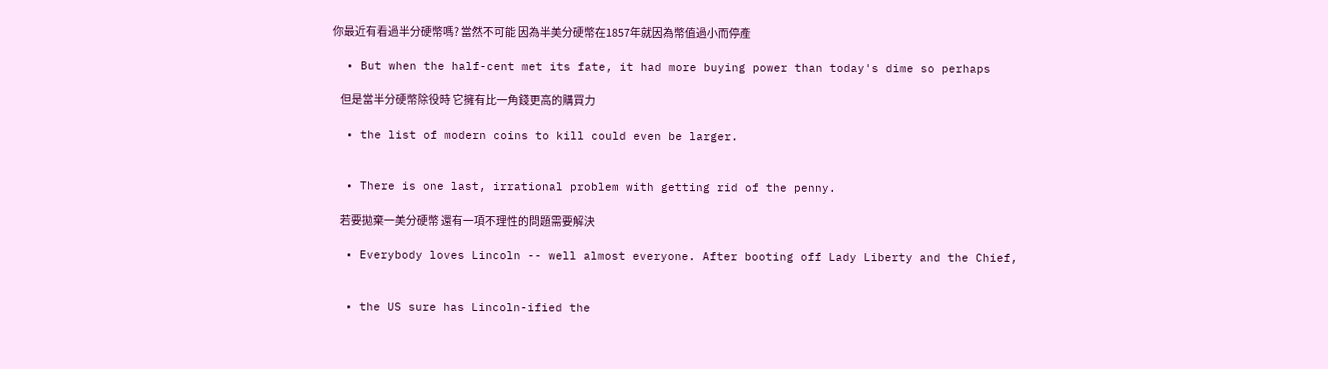你最近有看過半分硬幣嗎? 當然不可能 因為半美分硬幣在1857年就因為幣值過小而停產

  • But when the half-cent met its fate, it had more buying power than today's dime so perhaps

    但是當半分硬幣除役時 它擁有比一角錢更高的購買力

  • the list of modern coins to kill could even be larger.


  • There is one last, irrational problem with getting rid of the penny.

    若要拋棄一美分硬幣 還有一項不理性的問題需要解決

  • Everybody loves Lincoln -- well almost everyone. After booting off Lady Liberty and the Chief,


  • the US sure has Lincoln-ified the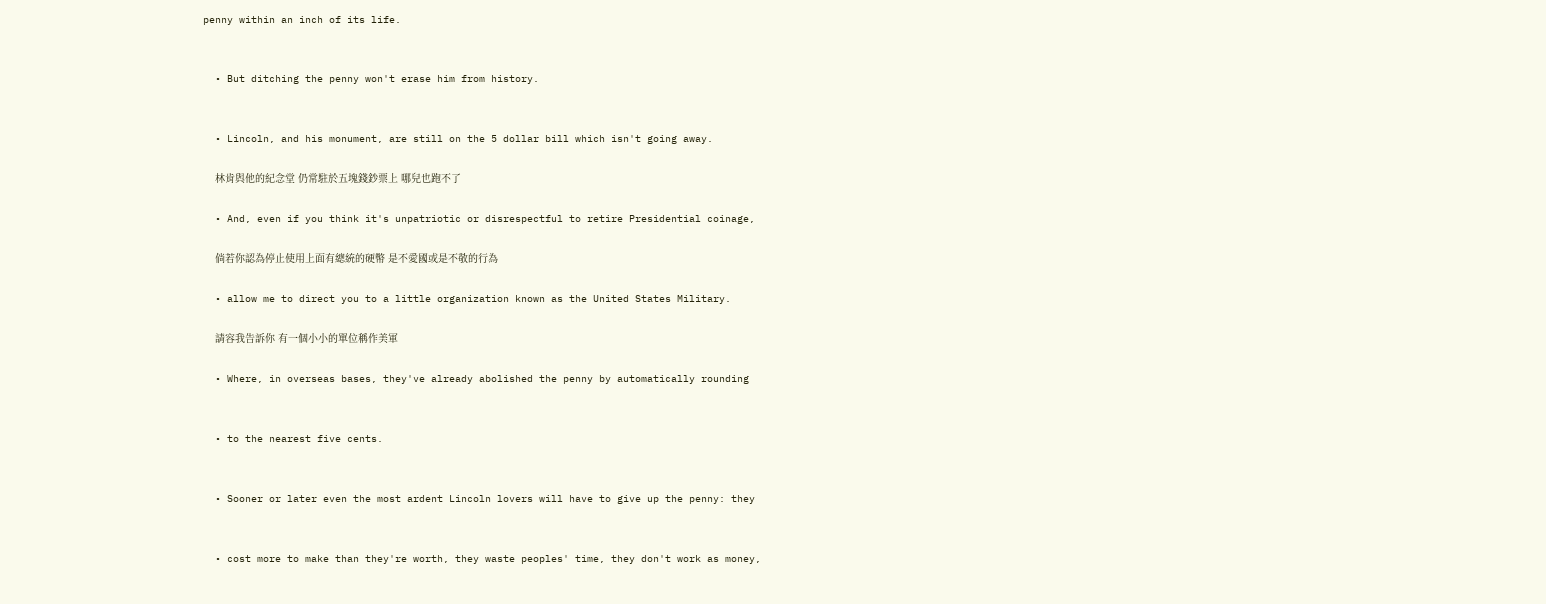penny within an inch of its life.


  • But ditching the penny won't erase him from history.


  • Lincoln, and his monument, are still on the 5 dollar bill which isn't going away.

    林肯與他的紀念堂 仍常駐於五塊錢鈔票上 哪兒也跑不了

  • And, even if you think it's unpatriotic or disrespectful to retire Presidential coinage,

    倘若你認為停止使用上面有總統的硬幣 是不愛國或是不敬的行為

  • allow me to direct you to a little organization known as the United States Military.

    請容我告訴你 有一個小小的單位稱作美軍

  • Where, in overseas bases, they've already abolished the penny by automatically rounding


  • to the nearest five cents.


  • Sooner or later even the most ardent Lincoln lovers will have to give up the penny: they


  • cost more to make than they're worth, they waste peoples' time, they don't work as money,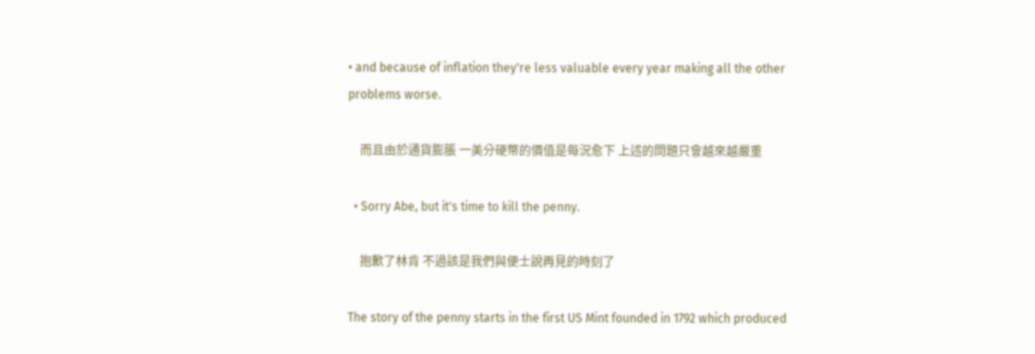• and because of inflation they're less valuable every year making all the other problems worse.

    而且由於通貨膨脹 一美分硬幣的價值是每況愈下 上述的問題只會越來越嚴重

  • Sorry Abe, but it's time to kill the penny.

    抱歉了林肯 不過該是我們與便士說再見的時刻了

The story of the penny starts in the first US Mint founded in 1792 which produced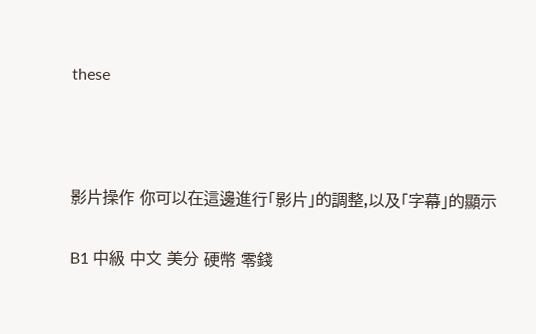these



影片操作 你可以在這邊進行「影片」的調整,以及「字幕」的顯示

B1 中級 中文 美分 硬幣 零錢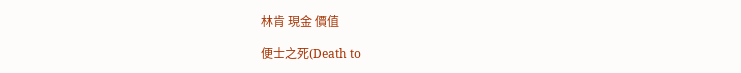林肯 現金 價值

便士之死(Death to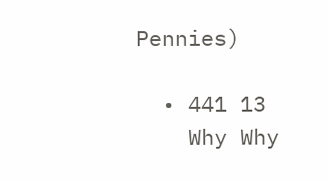Pennies)

  • 441 13
    Why Why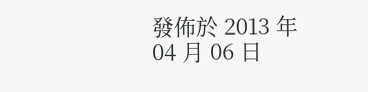發佈於 2013 年 04 月 06 日